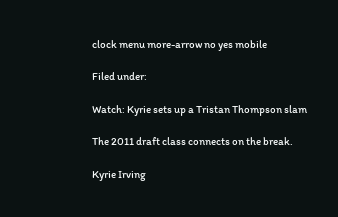clock menu more-arrow no yes mobile

Filed under:

Watch: Kyrie sets up a Tristan Thompson slam

The 2011 draft class connects on the break.

Kyrie Irving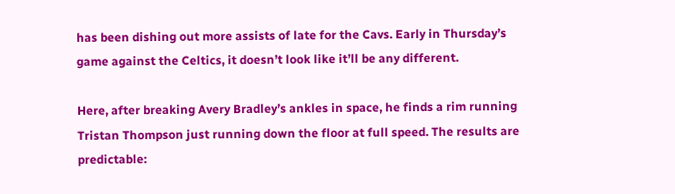has been dishing out more assists of late for the Cavs. Early in Thursday’s game against the Celtics, it doesn’t look like it’ll be any different.

Here, after breaking Avery Bradley’s ankles in space, he finds a rim running Tristan Thompson just running down the floor at full speed. The results are predictable: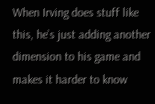When Irving does stuff like this, he’s just adding another dimension to his game and makes it harder to know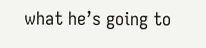what he’s going to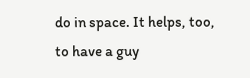do in space. It helps, too, to have a guy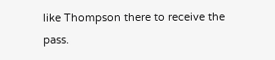like Thompson there to receive the pass.